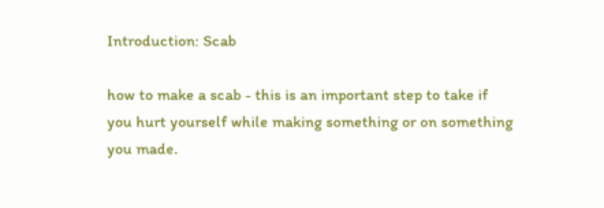Introduction: Scab

how to make a scab - this is an important step to take if you hurt yourself while making something or on something you made.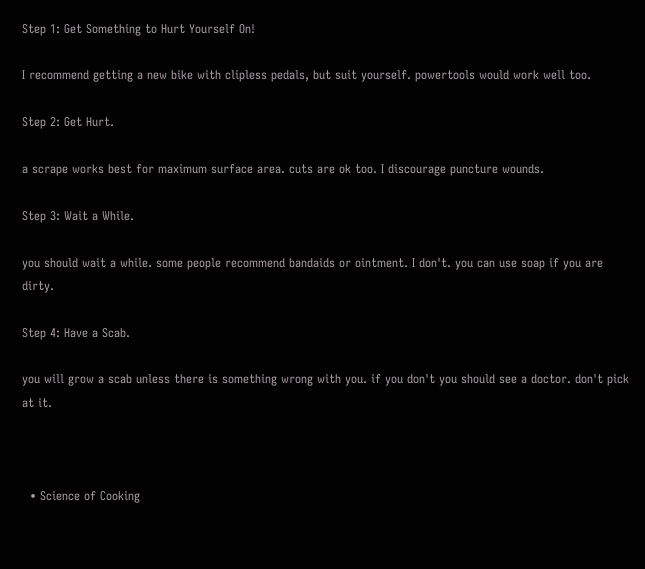Step 1: Get Something to Hurt Yourself On!

I recommend getting a new bike with clipless pedals, but suit yourself. powertools would work well too.

Step 2: Get Hurt.

a scrape works best for maximum surface area. cuts are ok too. I discourage puncture wounds.

Step 3: Wait a While.

you should wait a while. some people recommend bandaids or ointment. I don't. you can use soap if you are dirty.

Step 4: Have a Scab.

you will grow a scab unless there is something wrong with you. if you don't you should see a doctor. don't pick at it.



  • Science of Cooking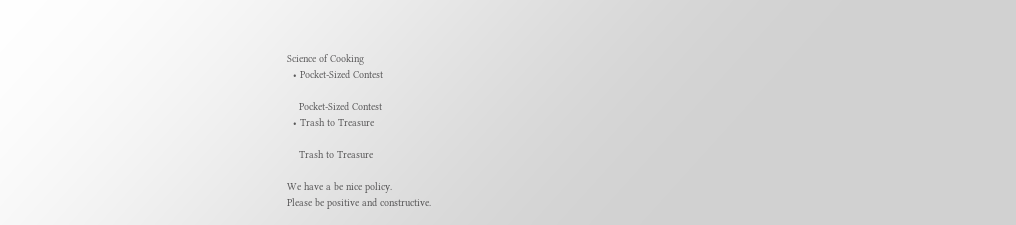Science of Cooking
  • Pocket-Sized Contest

    Pocket-Sized Contest
  • Trash to Treasure

    Trash to Treasure

We have a be nice policy.
Please be positive and constructive.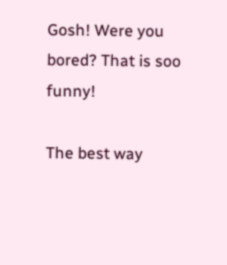Gosh! Were you bored? That is soo funny!

The best way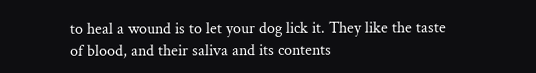to heal a wound is to let your dog lick it. They like the taste of blood, and their saliva and its contents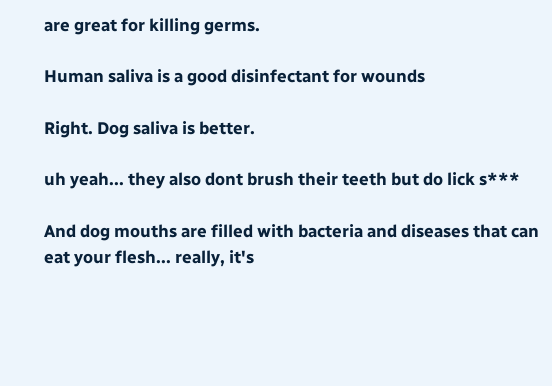are great for killing germs.

Human saliva is a good disinfectant for wounds

Right. Dog saliva is better.

uh yeah... they also dont brush their teeth but do lick s***

And dog mouths are filled with bacteria and diseases that can eat your flesh... really, it's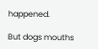happened.

But dogs mouths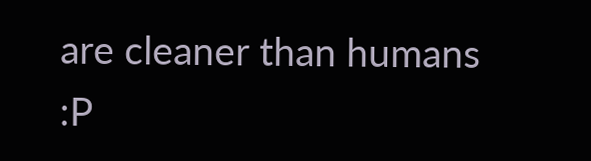are cleaner than humans :P